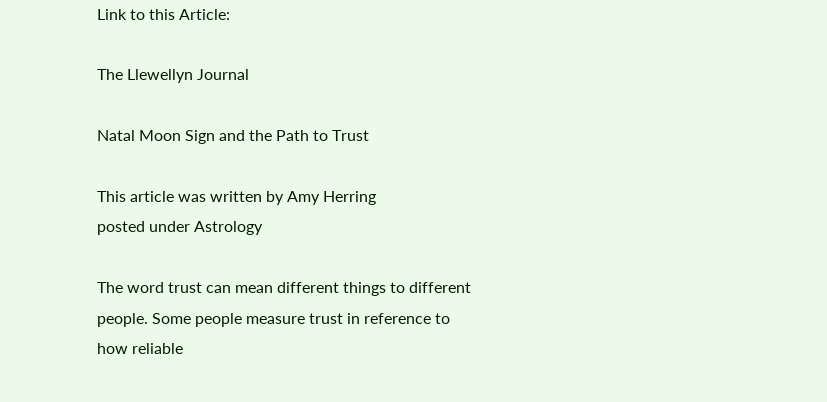Link to this Article:

The Llewellyn Journal

Natal Moon Sign and the Path to Trust

This article was written by Amy Herring
posted under Astrology

The word trust can mean different things to different people. Some people measure trust in reference to how reliable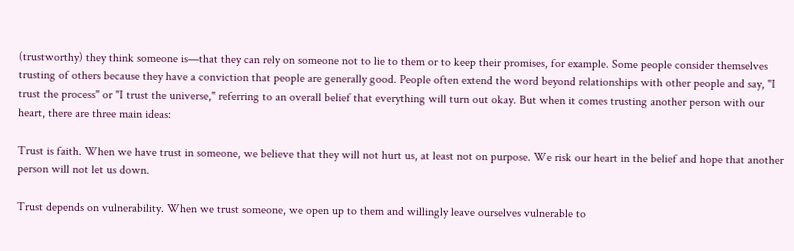(trustworthy) they think someone is—that they can rely on someone not to lie to them or to keep their promises, for example. Some people consider themselves trusting of others because they have a conviction that people are generally good. People often extend the word beyond relationships with other people and say, "I trust the process" or "I trust the universe," referring to an overall belief that everything will turn out okay. But when it comes trusting another person with our heart, there are three main ideas:

Trust is faith. When we have trust in someone, we believe that they will not hurt us, at least not on purpose. We risk our heart in the belief and hope that another person will not let us down.

Trust depends on vulnerability. When we trust someone, we open up to them and willingly leave ourselves vulnerable to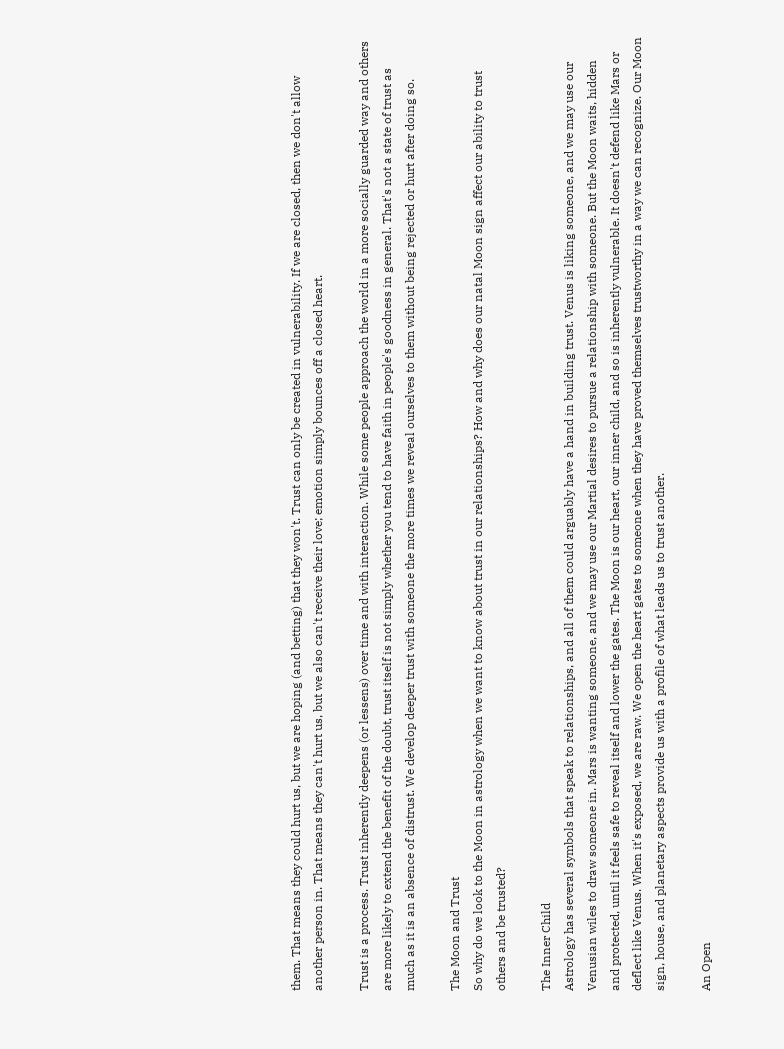them. That means they could hurt us, but we are hoping (and betting) that they won't. Trust can only be created in vulnerability. If we are closed, then we don't allow another person in. That means they can't hurt us, but we also can't receive their love; emotion simply bounces off a closed heart.

Trust is a process. Trust inherently deepens (or lessens) over time and with interaction. While some people approach the world in a more socially guarded way and others are more likely to extend the benefit of the doubt, trust itself is not simply whether you tend to have faith in people's goodness in general. That's not a state of trust as much as it is an absence of distrust. We develop deeper trust with someone the more times we reveal ourselves to them without being rejected or hurt after doing so.

The Moon and Trust
So why do we look to the Moon in astrology when we want to know about trust in our relationships? How and why does our natal Moon sign affect our ability to trust others and be trusted?

The Inner Child
Astrology has several symbols that speak to relationships, and all of them could arguably have a hand in building trust. Venus is liking someone, and we may use our Venusian wiles to draw someone in. Mars is wanting someone, and we may use our Martial desires to pursue a relationship with someone. But the Moon waits, hidden and protected, until it feels safe to reveal itself and lower the gates. The Moon is our heart, our inner child, and so is inherently vulnerable. It doesn't defend like Mars or deflect like Venus. When it's exposed, we are raw. We open the heart gates to someone when they have proved themselves trustworthy in a way we can recognize. Our Moon sign, house, and planetary aspects provide us with a profile of what leads us to trust another.

An Open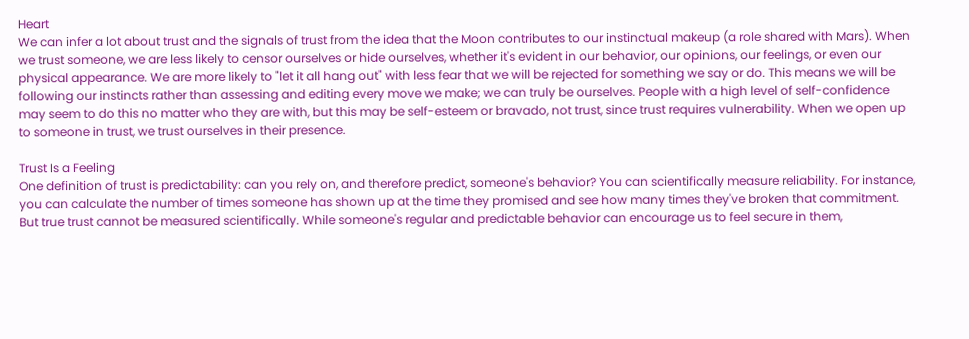Heart
We can infer a lot about trust and the signals of trust from the idea that the Moon contributes to our instinctual makeup (a role shared with Mars). When we trust someone, we are less likely to censor ourselves or hide ourselves, whether it's evident in our behavior, our opinions, our feelings, or even our physical appearance. We are more likely to "let it all hang out" with less fear that we will be rejected for something we say or do. This means we will be following our instincts rather than assessing and editing every move we make; we can truly be ourselves. People with a high level of self-confidence may seem to do this no matter who they are with, but this may be self-esteem or bravado, not trust, since trust requires vulnerability. When we open up to someone in trust, we trust ourselves in their presence.

Trust Is a Feeling
One definition of trust is predictability: can you rely on, and therefore predict, someone's behavior? You can scientifically measure reliability. For instance, you can calculate the number of times someone has shown up at the time they promised and see how many times they've broken that commitment. But true trust cannot be measured scientifically. While someone's regular and predictable behavior can encourage us to feel secure in them,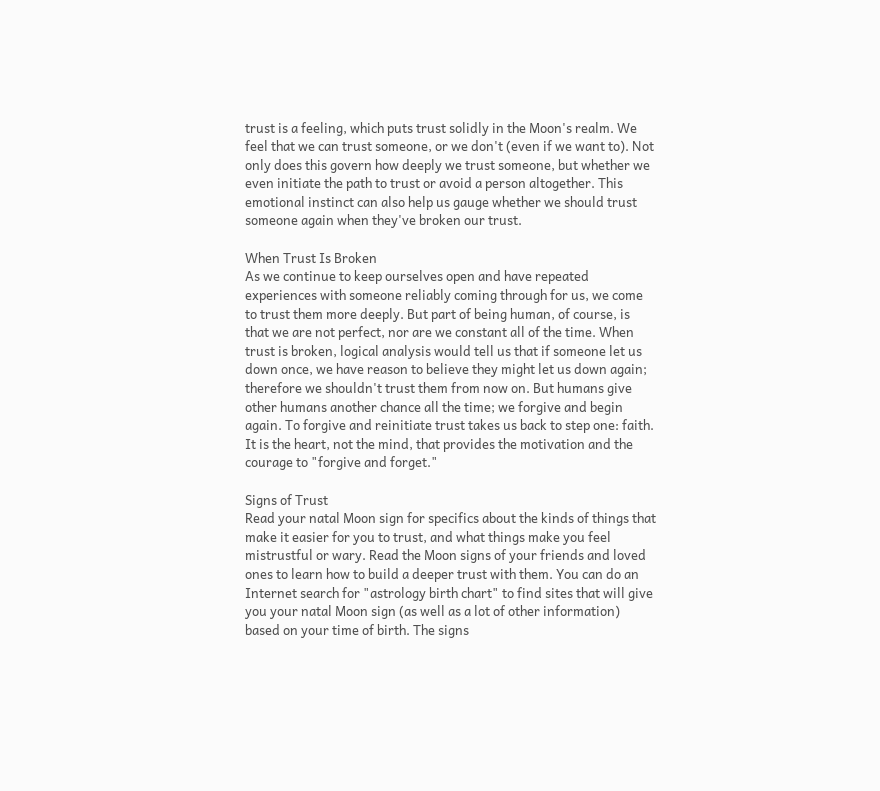trust is a feeling, which puts trust solidly in the Moon's realm. We feel that we can trust someone, or we don't (even if we want to). Not only does this govern how deeply we trust someone, but whether we even initiate the path to trust or avoid a person altogether. This emotional instinct can also help us gauge whether we should trust someone again when they've broken our trust.

When Trust Is Broken
As we continue to keep ourselves open and have repeated experiences with someone reliably coming through for us, we come to trust them more deeply. But part of being human, of course, is that we are not perfect, nor are we constant all of the time. When trust is broken, logical analysis would tell us that if someone let us down once, we have reason to believe they might let us down again; therefore we shouldn't trust them from now on. But humans give other humans another chance all the time; we forgive and begin again. To forgive and reinitiate trust takes us back to step one: faith. It is the heart, not the mind, that provides the motivation and the courage to "forgive and forget."

Signs of Trust
Read your natal Moon sign for specifics about the kinds of things that make it easier for you to trust, and what things make you feel mistrustful or wary. Read the Moon signs of your friends and loved ones to learn how to build a deeper trust with them. You can do an Internet search for "astrology birth chart" to find sites that will give you your natal Moon sign (as well as a lot of other information) based on your time of birth. The signs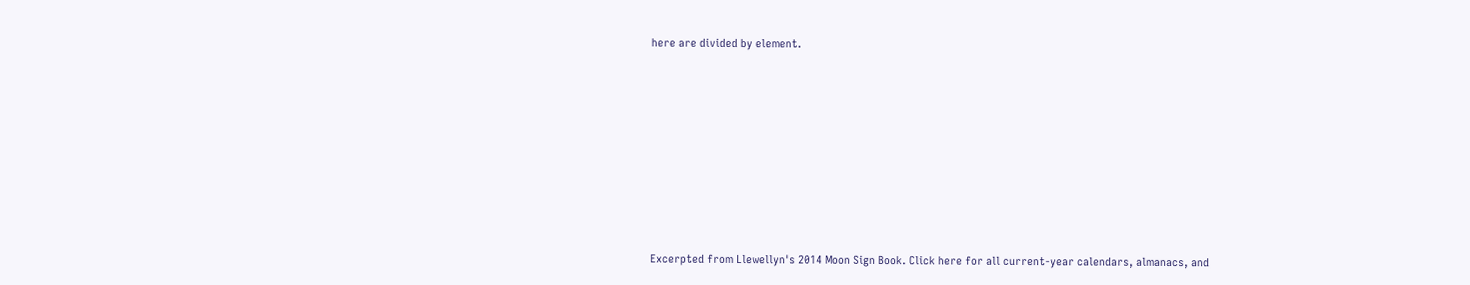here are divided by element.









Excerpted from Llewellyn's 2014 Moon Sign Book. Click here for all current-year calendars, almanacs, and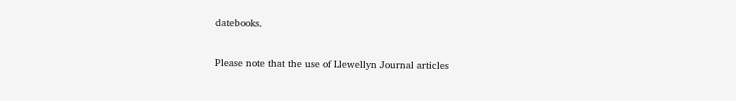datebooks.

Please note that the use of Llewellyn Journal articles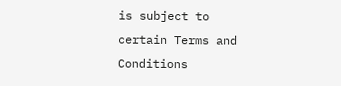is subject to certain Terms and Conditions